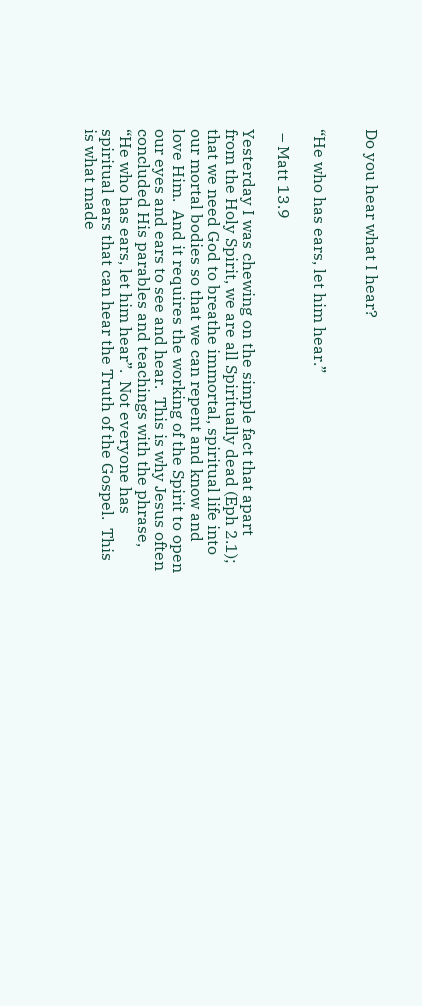Do you hear what I hear?


“He who has ears, let him hear.”

 – Matt 13.9

Yesterday I was chewing on the simple fact that apart from the Holy Spirit, we are all Spiritually dead (Eph 2.1); that we need God to breathe immortal, spiritual life into our mortal bodies so that we can repent and know and love Him.  And it requires the working of the Spirit to open our eyes and ears to see and hear.  This is why Jesus often concluded His parables and teachings with the phrase, “He who has ears, let him hear”.  Not everyone has spiritual ears that can hear the Truth of the Gospel.  This is what made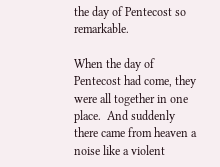the day of Pentecost so remarkable.

When the day of Pentecost had come, they were all together in one place.  And suddenly there came from heaven a noise like a violent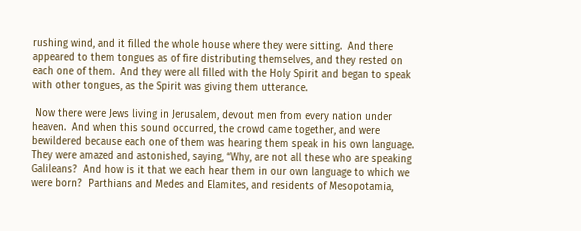rushing wind, and it filled the whole house where they were sitting.  And there appeared to them tongues as of fire distributing themselves, and they rested on each one of them.  And they were all filled with the Holy Spirit and began to speak with other tongues, as the Spirit was giving them utterance.

 Now there were Jews living in Jerusalem, devout men from every nation under heaven.  And when this sound occurred, the crowd came together, and were bewildered because each one of them was hearing them speak in his own language.  They were amazed and astonished, saying, “Why, are not all these who are speaking Galileans?  And how is it that we each hear them in our own language to which we were born?  Parthians and Medes and Elamites, and residents of Mesopotamia,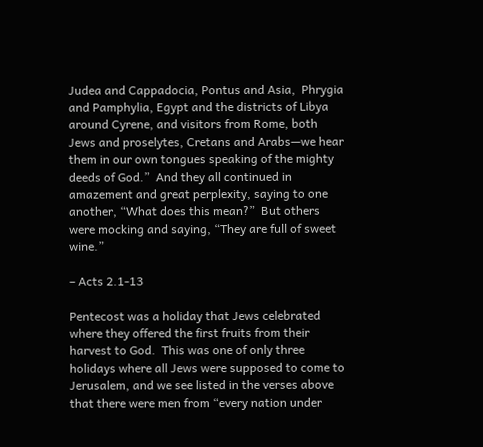Judea and Cappadocia, Pontus and Asia,  Phrygia and Pamphylia, Egypt and the districts of Libya around Cyrene, and visitors from Rome, both Jews and proselytes, Cretans and Arabs—we hear them in our own tongues speaking of the mighty deeds of God.”  And they all continued in amazement and great perplexity, saying to one another, “What does this mean?”  But others were mocking and saying, “They are full of sweet wine.”

– Acts 2.1-13

Pentecost was a holiday that Jews celebrated where they offered the first fruits from their harvest to God.  This was one of only three holidays where all Jews were supposed to come to Jerusalem, and we see listed in the verses above that there were men from “every nation under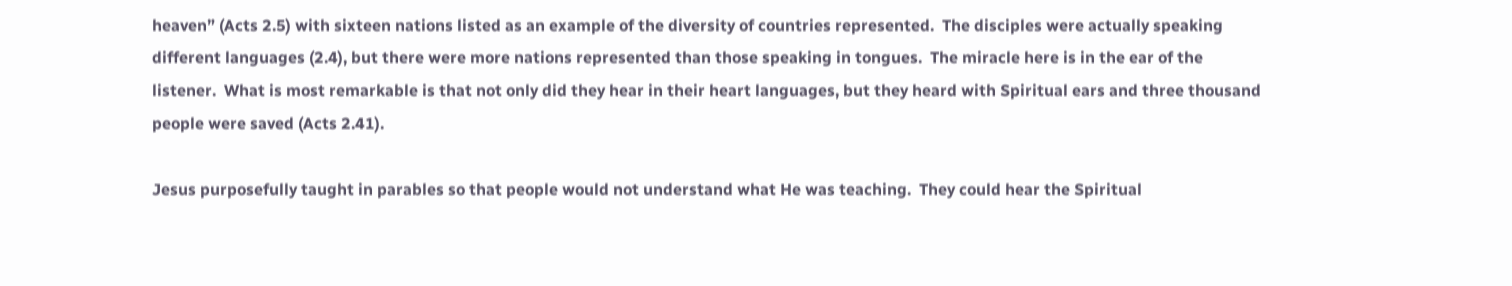heaven” (Acts 2.5) with sixteen nations listed as an example of the diversity of countries represented.  The disciples were actually speaking different languages (2.4), but there were more nations represented than those speaking in tongues.  The miracle here is in the ear of the listener.  What is most remarkable is that not only did they hear in their heart languages, but they heard with Spiritual ears and three thousand people were saved (Acts 2.41).

Jesus purposefully taught in parables so that people would not understand what He was teaching.  They could hear the Spiritual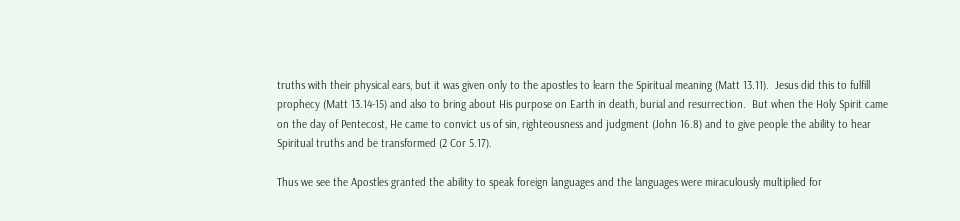truths with their physical ears, but it was given only to the apostles to learn the Spiritual meaning (Matt 13.11).  Jesus did this to fulfill prophecy (Matt 13.14-15) and also to bring about His purpose on Earth in death, burial and resurrection.  But when the Holy Spirit came on the day of Pentecost, He came to convict us of sin, righteousness and judgment (John 16.8) and to give people the ability to hear Spiritual truths and be transformed (2 Cor 5.17).

Thus we see the Apostles granted the ability to speak foreign languages and the languages were miraculously multiplied for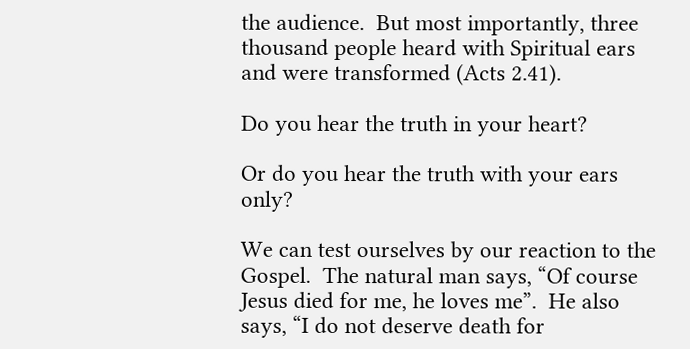the audience.  But most importantly, three thousand people heard with Spiritual ears and were transformed (Acts 2.41).

Do you hear the truth in your heart?

Or do you hear the truth with your ears only?

We can test ourselves by our reaction to the Gospel.  The natural man says, “Of course Jesus died for me, he loves me”.  He also says, “I do not deserve death for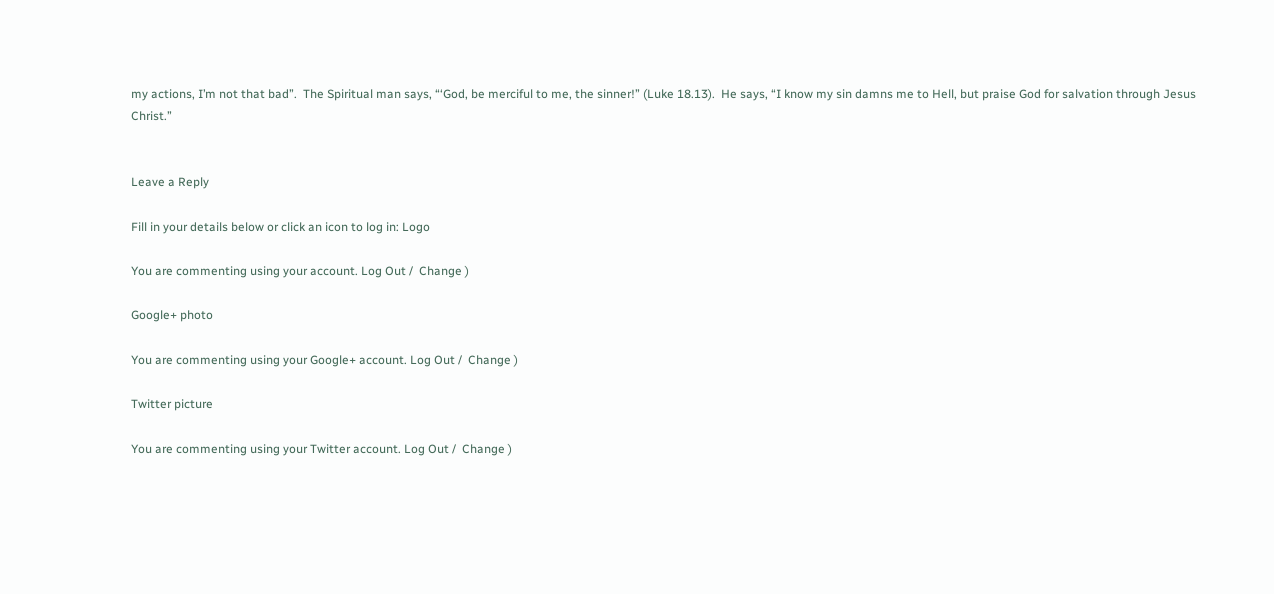my actions, I’m not that bad”.  The Spiritual man says, “‘God, be merciful to me, the sinner!” (Luke 18.13).  He says, “I know my sin damns me to Hell, but praise God for salvation through Jesus Christ.”


Leave a Reply

Fill in your details below or click an icon to log in: Logo

You are commenting using your account. Log Out /  Change )

Google+ photo

You are commenting using your Google+ account. Log Out /  Change )

Twitter picture

You are commenting using your Twitter account. Log Out /  Change )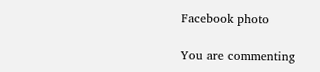Facebook photo

You are commenting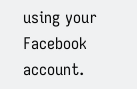using your Facebook account.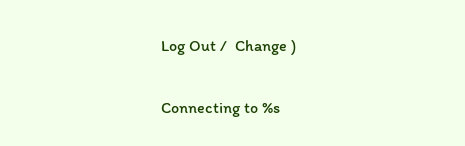Log Out /  Change )


Connecting to %s